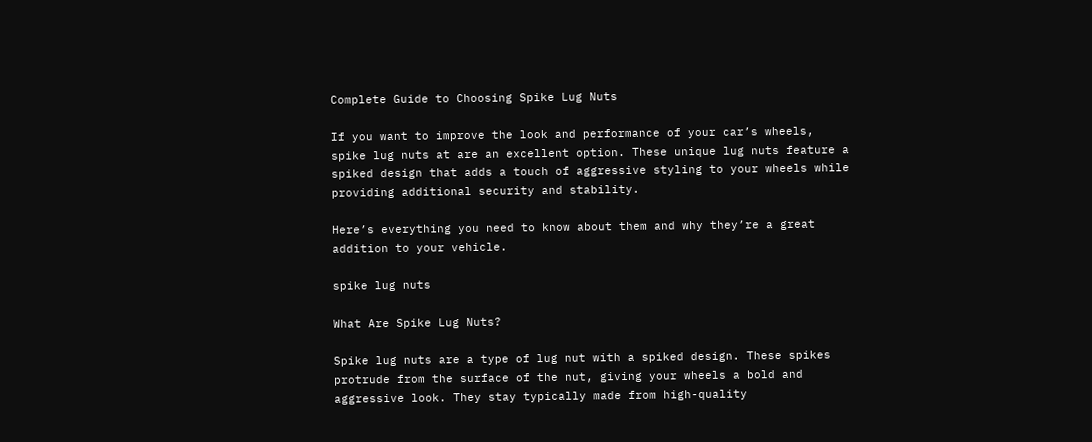Complete Guide to Choosing Spike Lug Nuts

If you want to improve the look and performance of your car’s wheels, spike lug nuts at are an excellent option. These unique lug nuts feature a spiked design that adds a touch of aggressive styling to your wheels while providing additional security and stability.

Here’s everything you need to know about them and why they’re a great addition to your vehicle.

spike lug nuts

What Are Spike Lug Nuts?

Spike lug nuts are a type of lug nut with a spiked design. These spikes protrude from the surface of the nut, giving your wheels a bold and aggressive look. They stay typically made from high-quality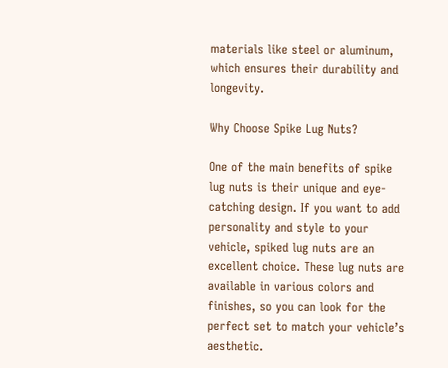materials like steel or aluminum, which ensures their durability and longevity.

Why Choose Spike Lug Nuts?

One of the main benefits of spike lug nuts is their unique and eye-catching design. If you want to add personality and style to your vehicle, spiked lug nuts are an excellent choice. These lug nuts are available in various colors and finishes, so you can look for the perfect set to match your vehicle’s aesthetic.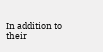In addition to their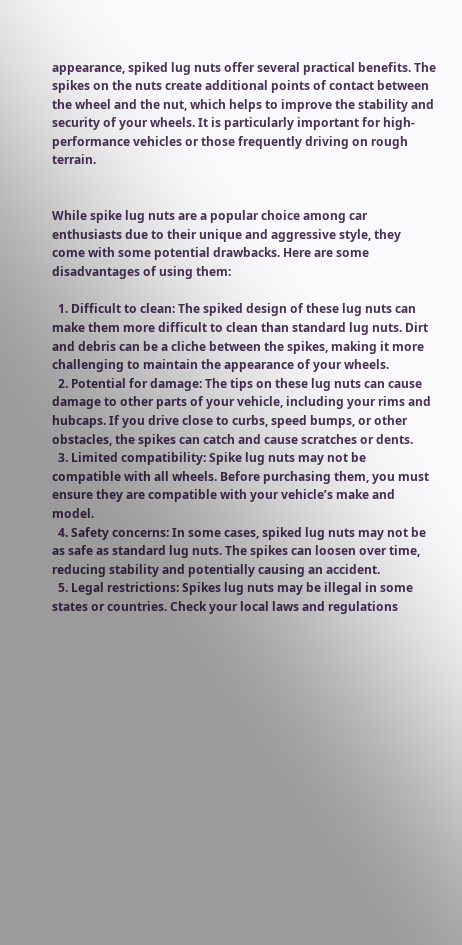appearance, spiked lug nuts offer several practical benefits. The spikes on the nuts create additional points of contact between the wheel and the nut, which helps to improve the stability and security of your wheels. It is particularly important for high-performance vehicles or those frequently driving on rough terrain.


While spike lug nuts are a popular choice among car enthusiasts due to their unique and aggressive style, they come with some potential drawbacks. Here are some disadvantages of using them:

  1. Difficult to clean: The spiked design of these lug nuts can make them more difficult to clean than standard lug nuts. Dirt and debris can be a cliche between the spikes, making it more challenging to maintain the appearance of your wheels.
  2. Potential for damage: The tips on these lug nuts can cause damage to other parts of your vehicle, including your rims and hubcaps. If you drive close to curbs, speed bumps, or other obstacles, the spikes can catch and cause scratches or dents.
  3. Limited compatibility: Spike lug nuts may not be compatible with all wheels. Before purchasing them, you must ensure they are compatible with your vehicle’s make and model.
  4. Safety concerns: In some cases, spiked lug nuts may not be as safe as standard lug nuts. The spikes can loosen over time, reducing stability and potentially causing an accident.
  5. Legal restrictions: Spikes lug nuts may be illegal in some states or countries. Check your local laws and regulations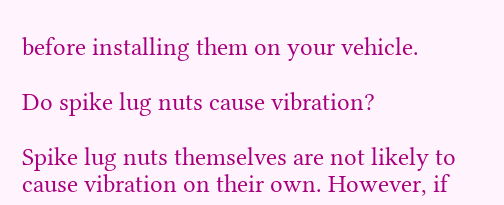before installing them on your vehicle.

Do spike lug nuts cause vibration?

Spike lug nuts themselves are not likely to cause vibration on their own. However, if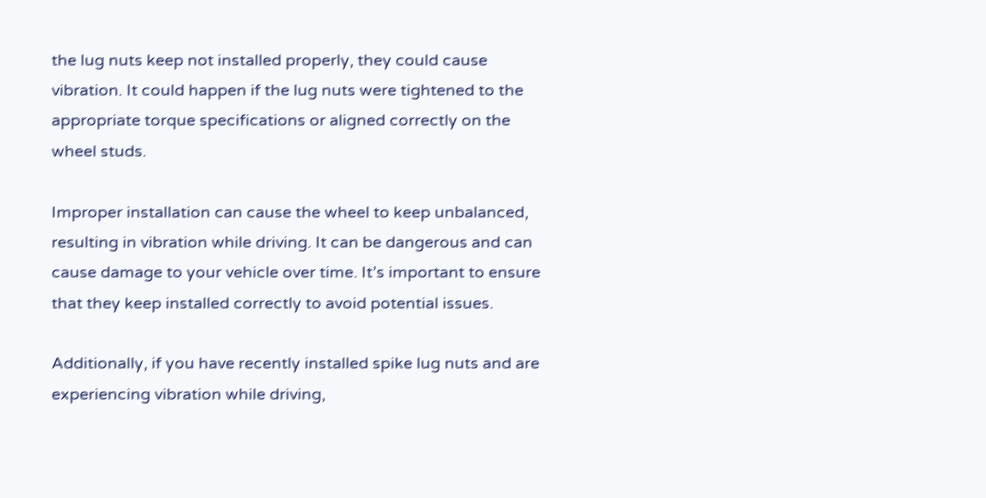the lug nuts keep not installed properly, they could cause vibration. It could happen if the lug nuts were tightened to the appropriate torque specifications or aligned correctly on the wheel studs.

Improper installation can cause the wheel to keep unbalanced, resulting in vibration while driving. It can be dangerous and can cause damage to your vehicle over time. It’s important to ensure that they keep installed correctly to avoid potential issues.

Additionally, if you have recently installed spike lug nuts and are experiencing vibration while driving,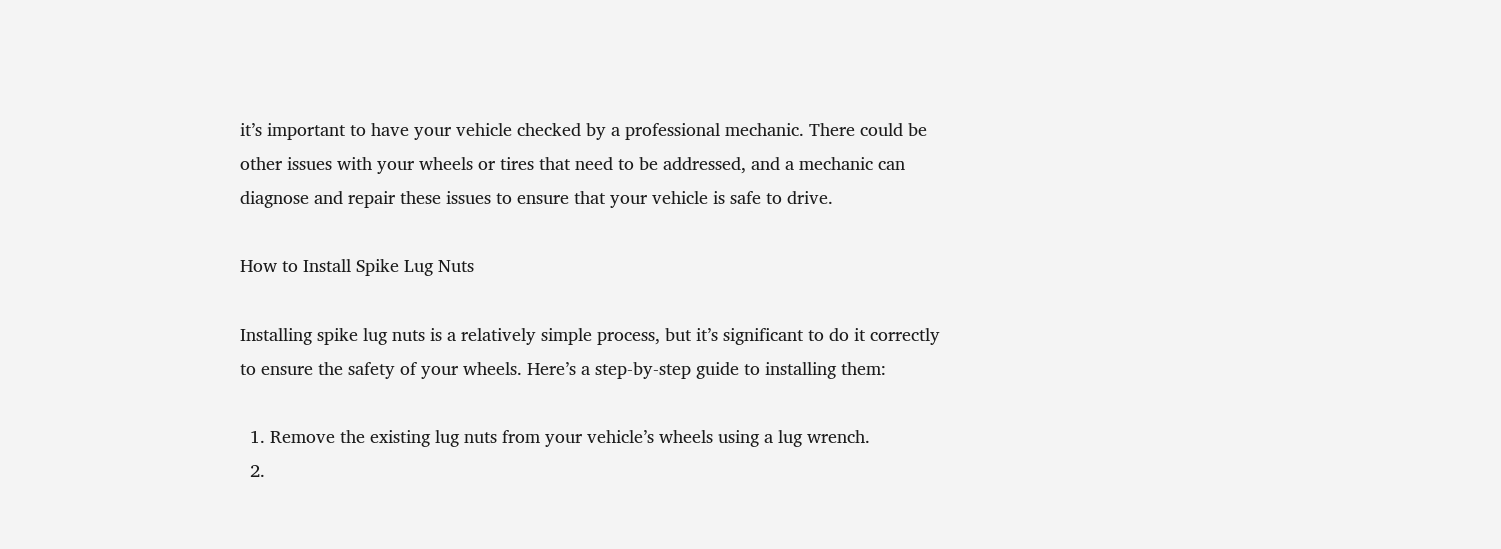it’s important to have your vehicle checked by a professional mechanic. There could be other issues with your wheels or tires that need to be addressed, and a mechanic can diagnose and repair these issues to ensure that your vehicle is safe to drive.

How to Install Spike Lug Nuts

Installing spike lug nuts is a relatively simple process, but it’s significant to do it correctly to ensure the safety of your wheels. Here’s a step-by-step guide to installing them:

  1. Remove the existing lug nuts from your vehicle’s wheels using a lug wrench.
  2.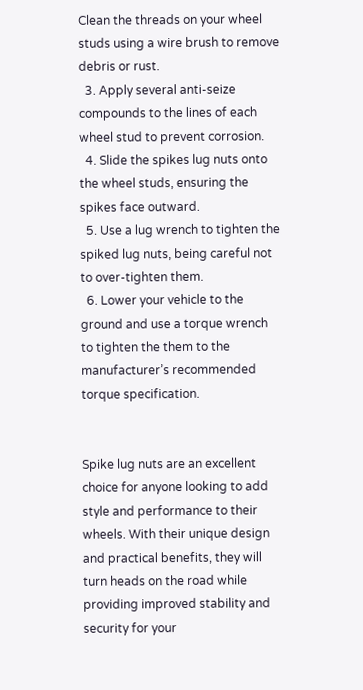Clean the threads on your wheel studs using a wire brush to remove debris or rust.
  3. Apply several anti-seize compounds to the lines of each wheel stud to prevent corrosion.
  4. Slide the spikes lug nuts onto the wheel studs, ensuring the spikes face outward.
  5. Use a lug wrench to tighten the spiked lug nuts, being careful not to over-tighten them.
  6. Lower your vehicle to the ground and use a torque wrench to tighten the them to the manufacturer’s recommended torque specification.


Spike lug nuts are an excellent choice for anyone looking to add style and performance to their wheels. With their unique design and practical benefits, they will turn heads on the road while providing improved stability and security for your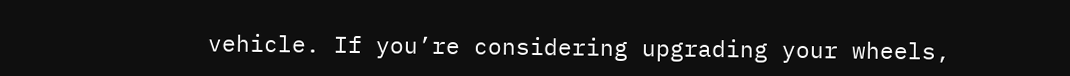vehicle. If you’re considering upgrading your wheels,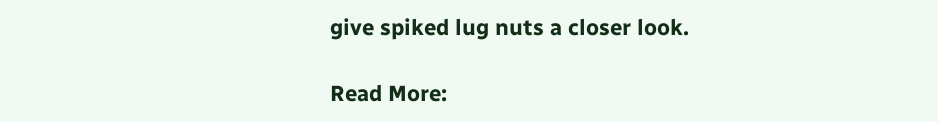give spiked lug nuts a closer look.

Read More: